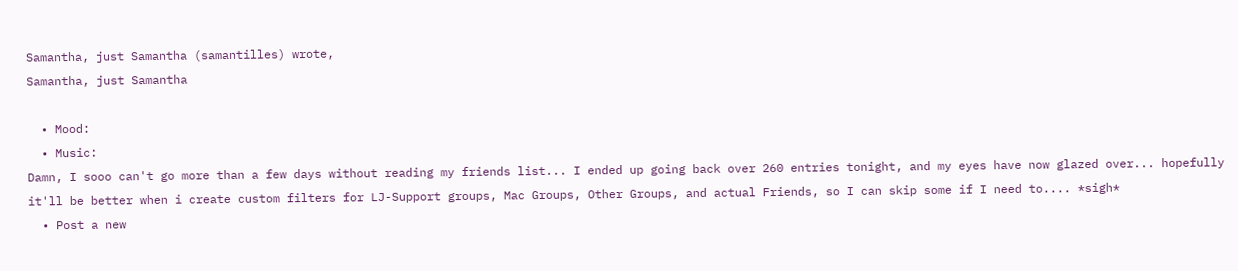Samantha, just Samantha (samantilles) wrote,
Samantha, just Samantha

  • Mood:
  • Music:
Damn, I sooo can't go more than a few days without reading my friends list... I ended up going back over 260 entries tonight, and my eyes have now glazed over... hopefully it'll be better when i create custom filters for LJ-Support groups, Mac Groups, Other Groups, and actual Friends, so I can skip some if I need to.... *sigh*
  • Post a new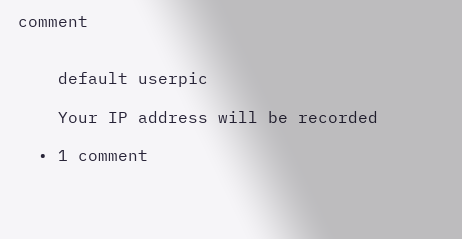comment


    default userpic

    Your IP address will be recorded

  • 1 comment